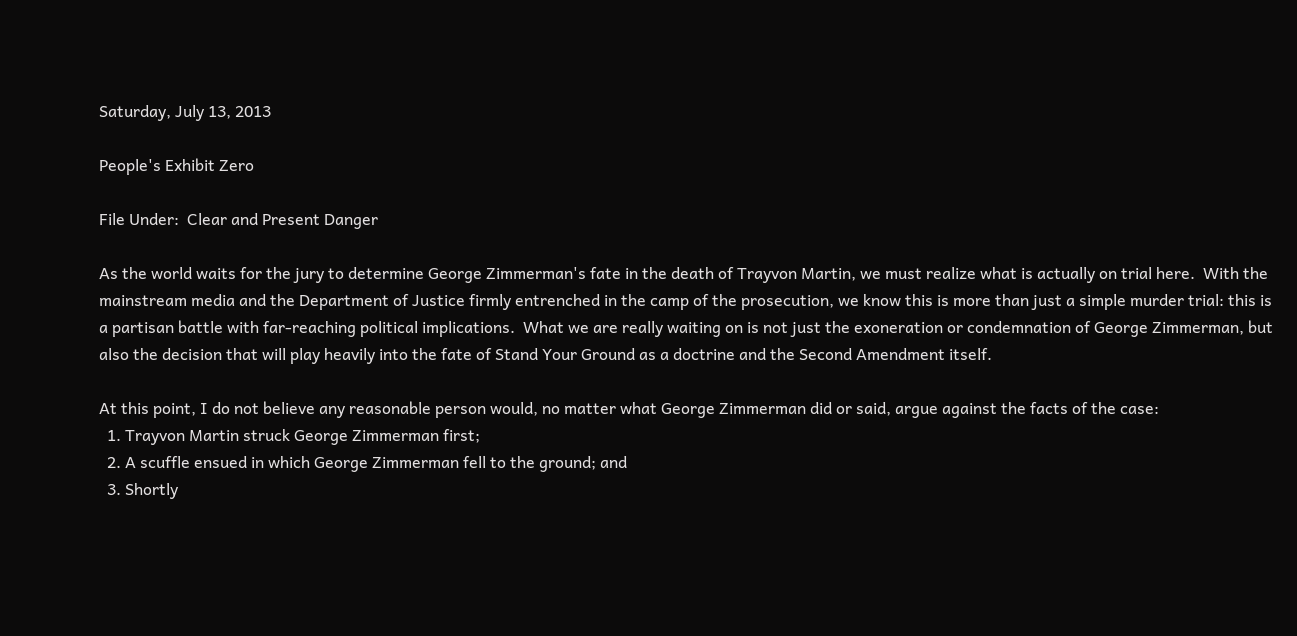Saturday, July 13, 2013

People's Exhibit Zero

File Under:  Clear and Present Danger

As the world waits for the jury to determine George Zimmerman's fate in the death of Trayvon Martin, we must realize what is actually on trial here.  With the mainstream media and the Department of Justice firmly entrenched in the camp of the prosecution, we know this is more than just a simple murder trial: this is a partisan battle with far-reaching political implications.  What we are really waiting on is not just the exoneration or condemnation of George Zimmerman, but also the decision that will play heavily into the fate of Stand Your Ground as a doctrine and the Second Amendment itself.

At this point, I do not believe any reasonable person would, no matter what George Zimmerman did or said, argue against the facts of the case:
  1. Trayvon Martin struck George Zimmerman first;
  2. A scuffle ensued in which George Zimmerman fell to the ground; and
  3. Shortly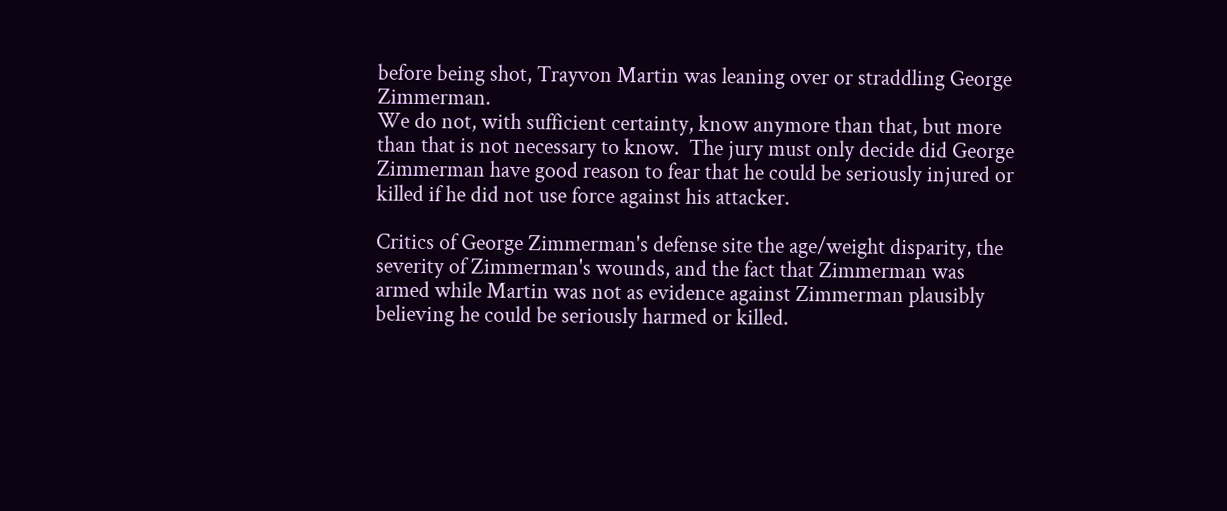before being shot, Trayvon Martin was leaning over or straddling George Zimmerman.
We do not, with sufficient certainty, know anymore than that, but more than that is not necessary to know.  The jury must only decide did George Zimmerman have good reason to fear that he could be seriously injured or killed if he did not use force against his attacker.

Critics of George Zimmerman's defense site the age/weight disparity, the severity of Zimmerman's wounds, and the fact that Zimmerman was armed while Martin was not as evidence against Zimmerman plausibly believing he could be seriously harmed or killed.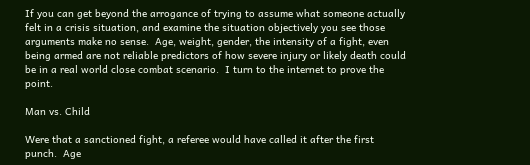If you can get beyond the arrogance of trying to assume what someone actually felt in a crisis situation, and examine the situation objectively you see those arguments make no sense.  Age, weight, gender, the intensity of a fight, even being armed are not reliable predictors of how severe injury or likely death could be in a real world close combat scenario.  I turn to the internet to prove the point.

Man vs. Child

Were that a sanctioned fight, a referee would have called it after the first punch.  Age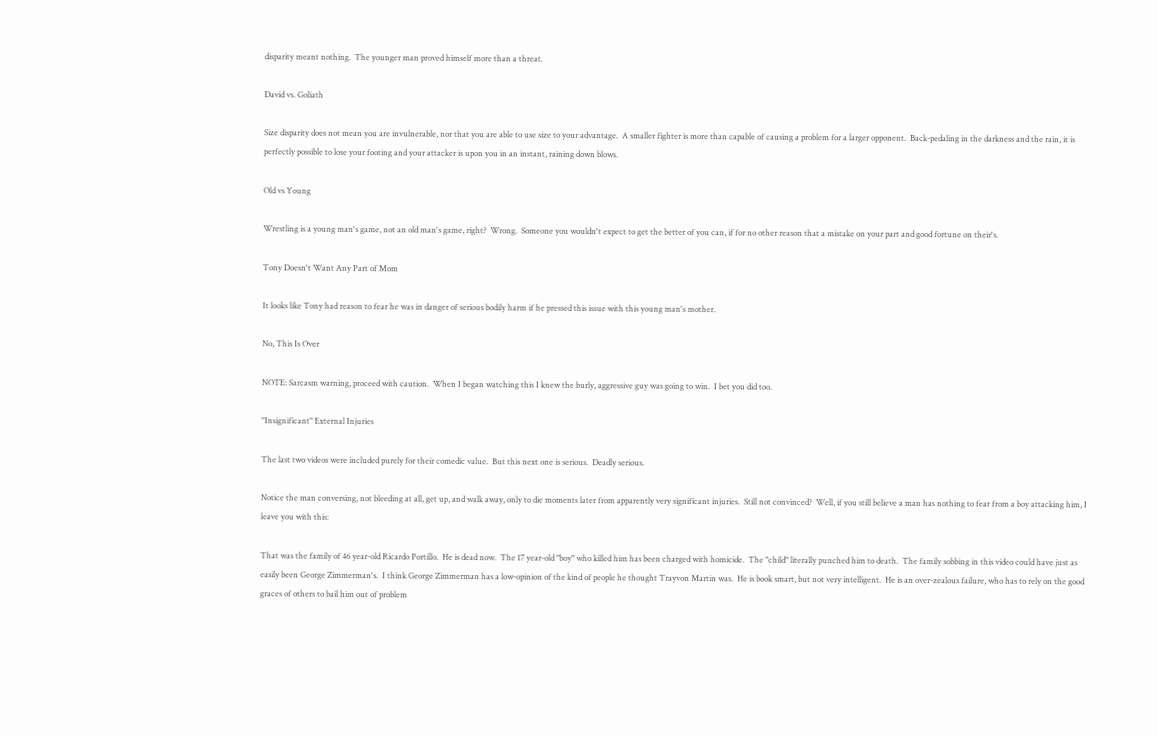disparity meant nothing.  The younger man proved himself more than a threat.

David vs. Goliath

Size disparity does not mean you are invulnerable, nor that you are able to use size to your advantage.  A smaller fighter is more than capable of causing a problem for a larger opponent.  Back-pedaling in the darkness and the rain, it is perfectly possible to lose your footing and your attacker is upon you in an instant, raining down blows.

Old vs Young

Wrestling is a young man's game, not an old man's game, right?  Wrong.  Someone you wouldn't expect to get the better of you can, if for no other reason that a mistake on your part and good fortune on their's.

Tony Doesn't Want Any Part of Mom

It looks like Tony had reason to fear he was in danger of serious bodily harm if he pressed this issue with this young man's mother.

No, This Is Over

NOTE: Sarcasm warning, proceed with caution.  When I began watching this I knew the burly, aggressive guy was going to win.  I bet you did too.

"Insignificant" External Injuries

The last two videos were included purely for their comedic value.  But this next one is serious.  Deadly serious.

Notice the man conversing, not bleeding at all, get up, and walk away, only to die moments later from apparently very significant injuries.  Still not convinced?  Well, if you still believe a man has nothing to fear from a boy attacking him, I leave you with this:

That was the family of 46 year-old Ricardo Portillo.  He is dead now.  The 17 year-old "boy" who killed him has been charged with homicide.  The "child" literally punched him to death.  The family sobbing in this video could have just as easily been George Zimmerman's.  I think George Zimmerman has a low-opinion of the kind of people he thought Trayvon Martin was.  He is book smart, but not very intelligent.  He is an over-zealous failure, who has to rely on the good graces of others to bail him out of problem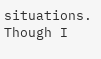situations. Though I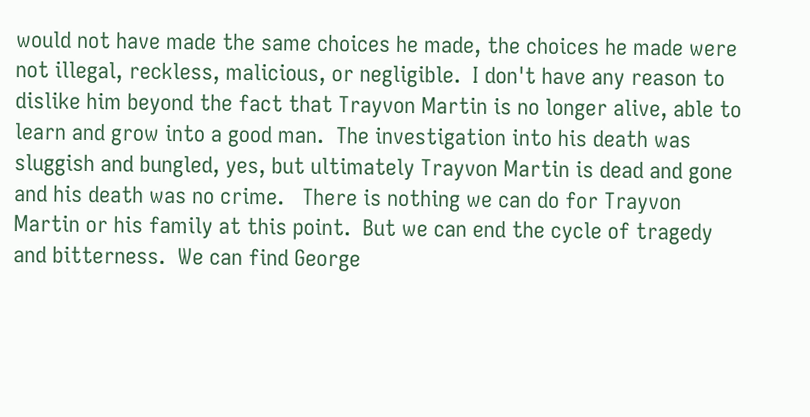would not have made the same choices he made, the choices he made were not illegal, reckless, malicious, or negligible.  I don't have any reason to dislike him beyond the fact that Trayvon Martin is no longer alive, able to learn and grow into a good man.  The investigation into his death was sluggish and bungled, yes, but ultimately Trayvon Martin is dead and gone and his death was no crime.   There is nothing we can do for Trayvon Martin or his family at this point.  But we can end the cycle of tragedy and bitterness.  We can find George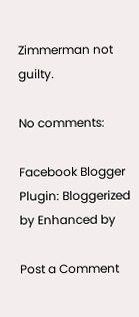Zimmerman not guilty.

No comments:

Facebook Blogger Plugin: Bloggerized by Enhanced by

Post a Comment